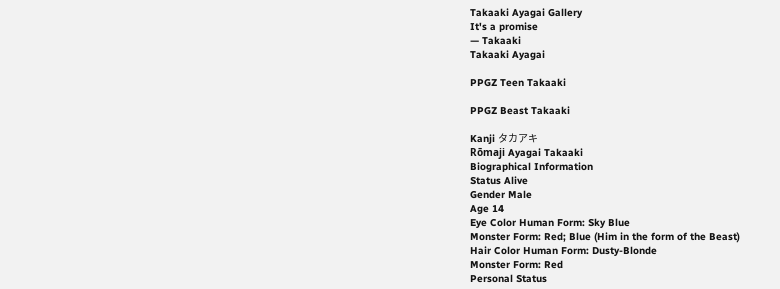Takaaki Ayagai Gallery
It's a promise
— Takaaki
Takaaki Ayagai

PPGZ Teen Takaaki

PPGZ Beast Takaaki

Kanji タカアキ
Rōmaji Ayagai Takaaki
Biographical Information
Status Alive
Gender Male
Age 14
Eye Color Human Form: Sky Blue
Monster Form: Red; Blue (Him in the form of the Beast)
Hair Color Human Form: Dusty-Blonde
Monster Form: Red
Personal Status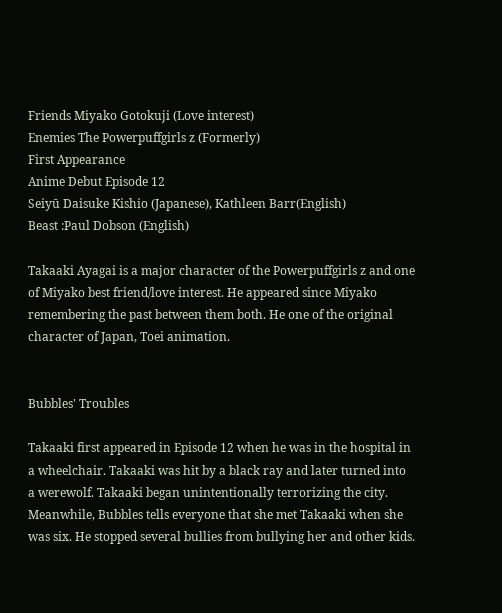Friends Miyako Gotokuji (Love interest)
Enemies The Powerpuffgirls z (Formerly)
First Appearance
Anime Debut Episode 12
Seiyū Daisuke Kishio (Japanese), Kathleen Barr(English)
Beast :Paul Dobson (English)

Takaaki Ayagai is a major character of the Powerpuffgirls z and one of Miyako best friend/love interest. He appeared since Miyako remembering the past between them both. He one of the original character of Japan, Toei animation.


Bubbles' Troubles

Takaaki first appeared in Episode 12 when he was in the hospital in a wheelchair. Takaaki was hit by a black ray and later turned into a werewolf. Takaaki began unintentionally terrorizing the city. Meanwhile, Bubbles tells everyone that she met Takaaki when she was six. He stopped several bullies from bullying her and other kids.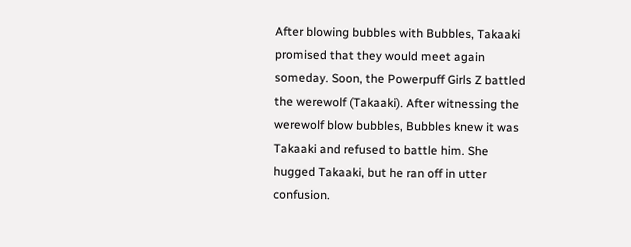After blowing bubbles with Bubbles, Takaaki promised that they would meet again someday. Soon, the Powerpuff Girls Z battled the werewolf (Takaaki). After witnessing the werewolf blow bubbles, Bubbles knew it was Takaaki and refused to battle him. She hugged Takaaki, but he ran off in utter confusion.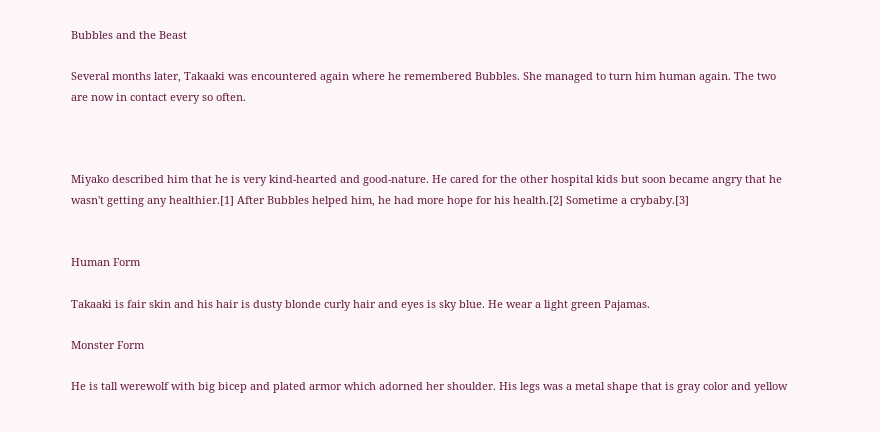Bubbles and the Beast

Several months later, Takaaki was encountered again where he remembered Bubbles. She managed to turn him human again. The two are now in contact every so often.



Miyako described him that he is very kind-hearted and good-nature. He cared for the other hospital kids but soon became angry that he wasn't getting any healthier.[1] After Bubbles helped him, he had more hope for his health.[2] Sometime a crybaby.[3]


Human Form

Takaaki is fair skin and his hair is dusty blonde curly hair and eyes is sky blue. He wear a light green Pajamas.

Monster Form

He is tall werewolf with big bicep and plated armor which adorned her shoulder. His legs was a metal shape that is gray color and yellow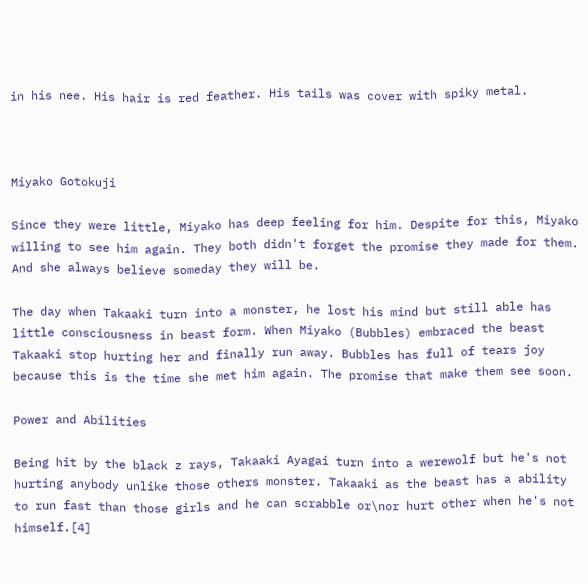in his nee. His hair is red feather. His tails was cover with spiky metal.



Miyako Gotokuji

Since they were little, Miyako has deep feeling for him. Despite for this, Miyako willing to see him again. They both didn't forget the promise they made for them. And she always believe someday they will be.

The day when Takaaki turn into a monster, he lost his mind but still able has little consciousness in beast form. When Miyako (Bubbles) embraced the beast Takaaki stop hurting her and finally run away. Bubbles has full of tears joy because this is the time she met him again. The promise that make them see soon.

Power and Abilities

Being hit by the black z rays, Takaaki Ayagai turn into a werewolf but he's not hurting anybody unlike those others monster. Takaaki as the beast has a ability to run fast than those girls and he can scrabble or\nor hurt other when he's not himself.[4]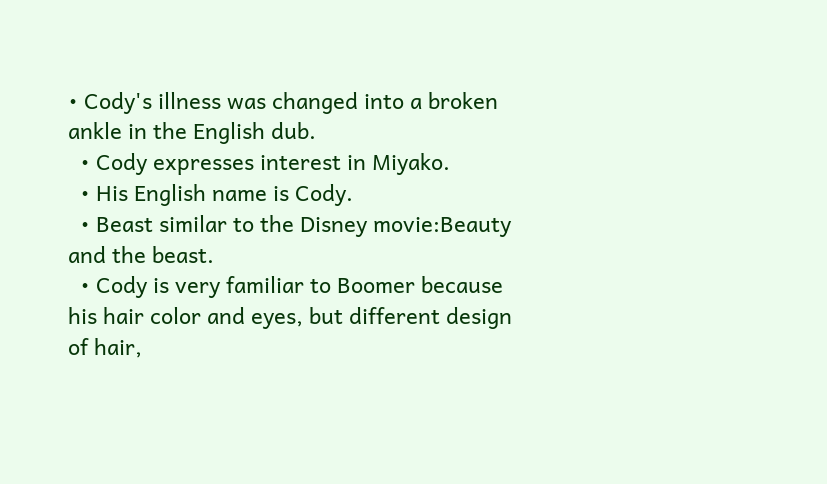• Cody's illness was changed into a broken ankle in the English dub.
  • Cody expresses interest in Miyako.
  • His English name is Cody.
  • Beast similar to the Disney movie:Beauty and the beast.
  • Cody is very familiar to Boomer because his hair color and eyes, but different design of hair,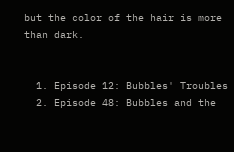but the color of the hair is more than dark.


  1. Episode 12: Bubbles' Troubles
  2. Episode 48: Bubbles and the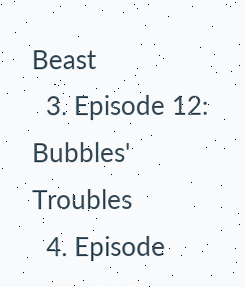Beast
  3. Episode 12: Bubbles' Troubles
  4. Episode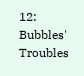12: Bubbles' Troubles